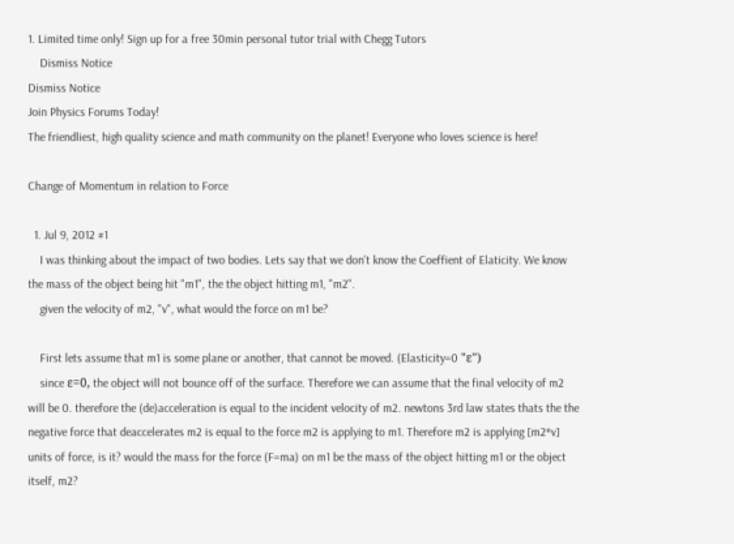1. Limited time only! Sign up for a free 30min personal tutor trial with Chegg Tutors
    Dismiss Notice
Dismiss Notice
Join Physics Forums Today!
The friendliest, high quality science and math community on the planet! Everyone who loves science is here!

Change of Momentum in relation to Force

  1. Jul 9, 2012 #1
    I was thinking about the impact of two bodies. Lets say that we don't know the Coeffient of Elaticity. We know the mass of the object being hit "m1", the the object hitting m1, "m2".
    given the velocity of m2, "v", what would the force on m1 be?

    First lets assume that m1 is some plane or another, that cannot be moved. (Elasticity=0 "ε")
    since ε=0, the object will not bounce off of the surface. Therefore we can assume that the final velocity of m2 will be 0. therefore the (de)acceleration is equal to the incident velocity of m2. newtons 3rd law states thats the the negative force that deaccelerates m2 is equal to the force m2 is applying to m1. Therefore m2 is applying [m2*v] units of force, is it? would the mass for the force (F=ma) on m1 be the mass of the object hitting m1 or the object itself, m2?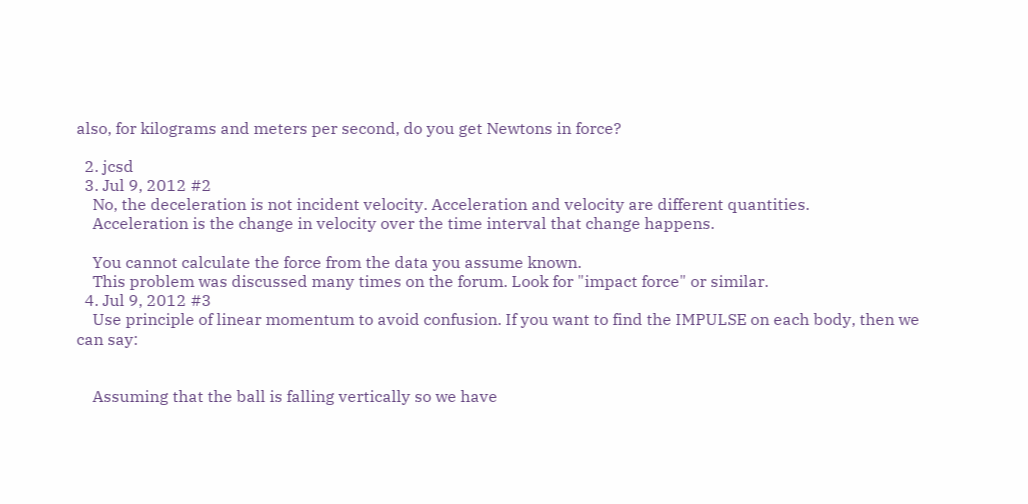also, for kilograms and meters per second, do you get Newtons in force?

  2. jcsd
  3. Jul 9, 2012 #2
    No, the deceleration is not incident velocity. Acceleration and velocity are different quantities.
    Acceleration is the change in velocity over the time interval that change happens.

    You cannot calculate the force from the data you assume known.
    This problem was discussed many times on the forum. Look for "impact force" or similar.
  4. Jul 9, 2012 #3
    Use principle of linear momentum to avoid confusion. If you want to find the IMPULSE on each body, then we can say:


    Assuming that the ball is falling vertically so we have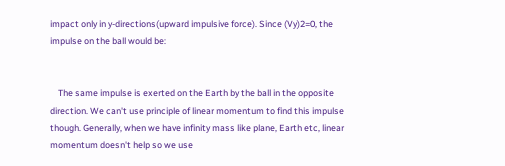impact only in y-directions(upward impulsive force). Since (Vy)2=0, the impulse on the ball would be:


    The same impulse is exerted on the Earth by the ball in the opposite direction. We can't use principle of linear momentum to find this impulse though. Generally, when we have infinity mass like plane, Earth etc, linear momentum doesn't help so we use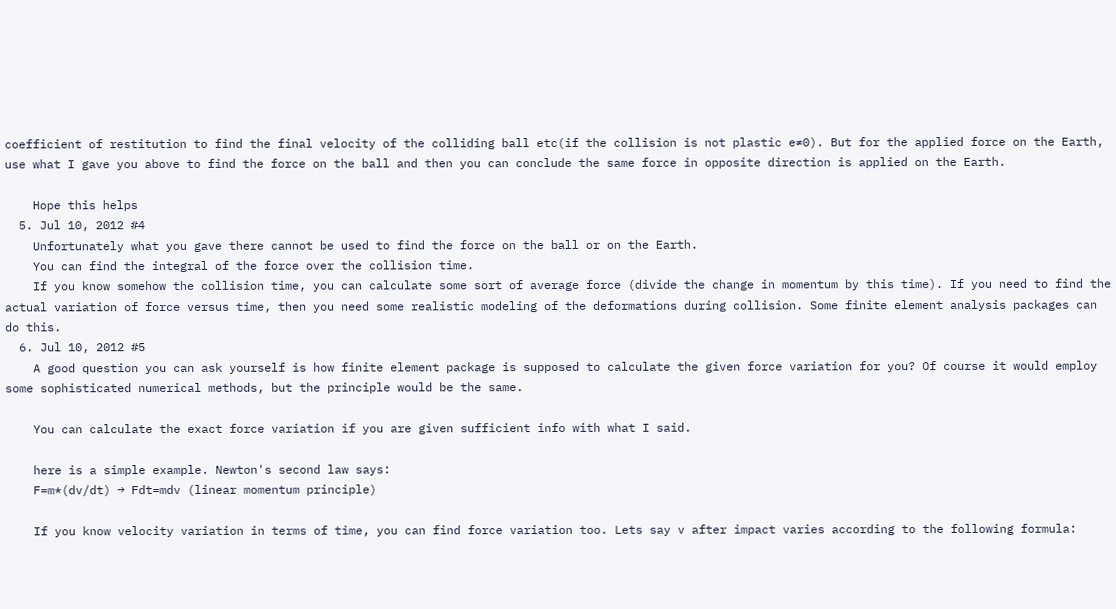coefficient of restitution to find the final velocity of the colliding ball etc(if the collision is not plastic e≠0). But for the applied force on the Earth, use what I gave you above to find the force on the ball and then you can conclude the same force in opposite direction is applied on the Earth.

    Hope this helps
  5. Jul 10, 2012 #4
    Unfortunately what you gave there cannot be used to find the force on the ball or on the Earth.
    You can find the integral of the force over the collision time.
    If you know somehow the collision time, you can calculate some sort of average force (divide the change in momentum by this time). If you need to find the actual variation of force versus time, then you need some realistic modeling of the deformations during collision. Some finite element analysis packages can do this.
  6. Jul 10, 2012 #5
    A good question you can ask yourself is how finite element package is supposed to calculate the given force variation for you? Of course it would employ some sophisticated numerical methods, but the principle would be the same.

    You can calculate the exact force variation if you are given sufficient info with what I said.

    here is a simple example. Newton's second law says:
    F=m*(dv/dt) → Fdt=mdv (linear momentum principle)

    If you know velocity variation in terms of time, you can find force variation too. Lets say v after impact varies according to the following formula: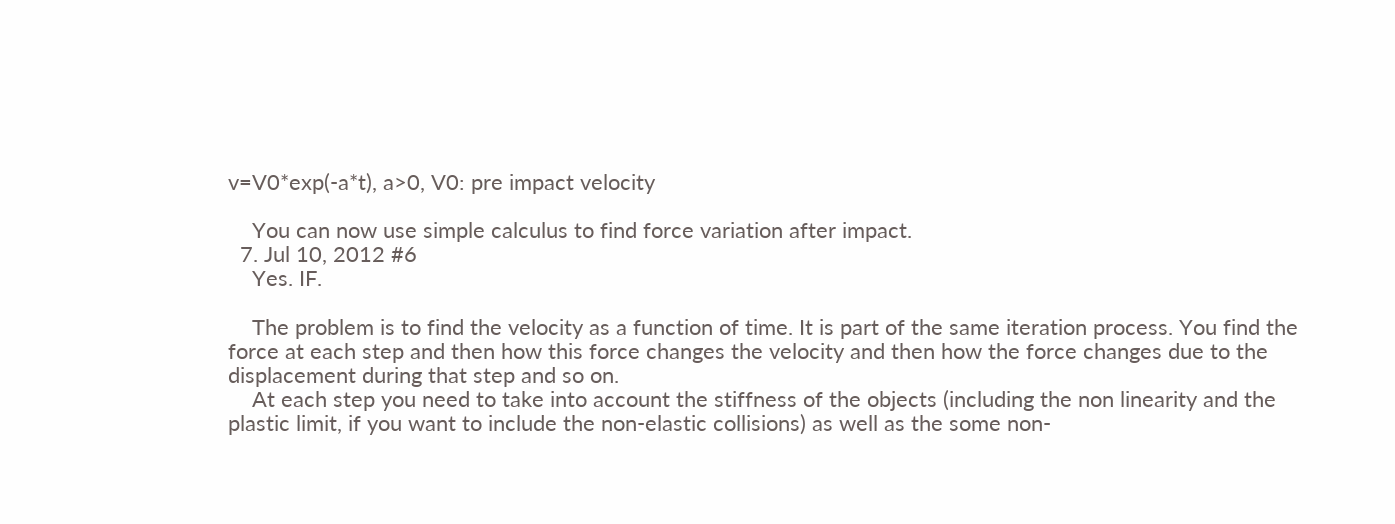v=V0*exp(-a*t), a>0, V0: pre impact velocity

    You can now use simple calculus to find force variation after impact.
  7. Jul 10, 2012 #6
    Yes. IF.

    The problem is to find the velocity as a function of time. It is part of the same iteration process. You find the force at each step and then how this force changes the velocity and then how the force changes due to the displacement during that step and so on.
    At each step you need to take into account the stiffness of the objects (including the non linearity and the plastic limit, if you want to include the non-elastic collisions) as well as the some non-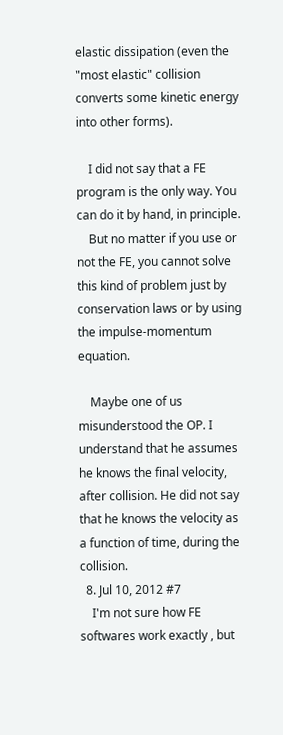elastic dissipation (even the "most elastic" collision converts some kinetic energy into other forms).

    I did not say that a FE program is the only way. You can do it by hand, in principle.
    But no matter if you use or not the FE, you cannot solve this kind of problem just by conservation laws or by using the impulse-momentum equation.

    Maybe one of us misunderstood the OP. I understand that he assumes he knows the final velocity, after collision. He did not say that he knows the velocity as a function of time, during the collision.
  8. Jul 10, 2012 #7
    I'm not sure how FE softwares work exactly , but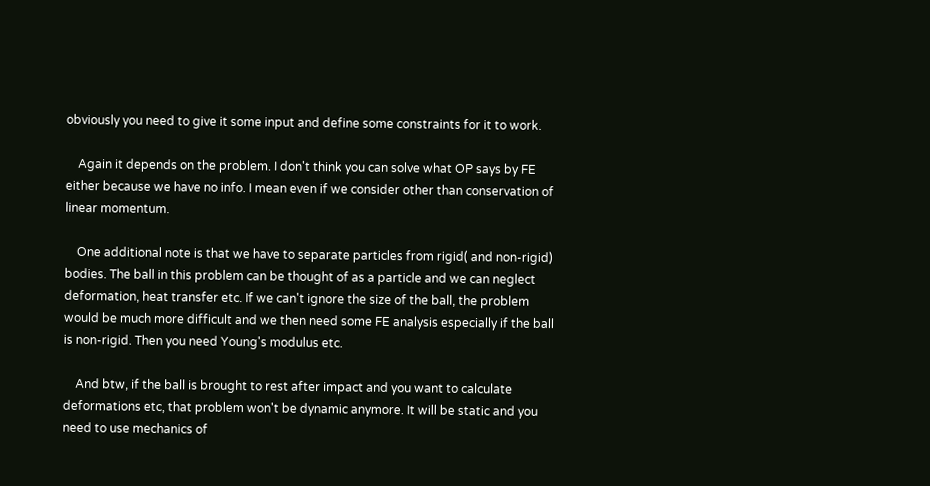obviously you need to give it some input and define some constraints for it to work.

    Again it depends on the problem. I don't think you can solve what OP says by FE either because we have no info. I mean even if we consider other than conservation of linear momentum.

    One additional note is that we have to separate particles from rigid( and non-rigid) bodies. The ball in this problem can be thought of as a particle and we can neglect deformation, heat transfer etc. If we can't ignore the size of the ball, the problem would be much more difficult and we then need some FE analysis especially if the ball is non-rigid. Then you need Young's modulus etc.

    And btw, if the ball is brought to rest after impact and you want to calculate deformations etc, that problem won't be dynamic anymore. It will be static and you need to use mechanics of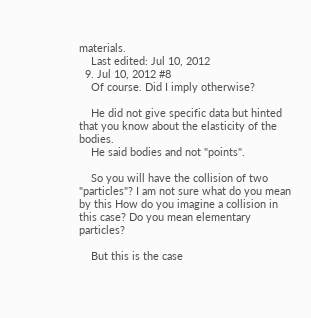materials.
    Last edited: Jul 10, 2012
  9. Jul 10, 2012 #8
    Of course. Did I imply otherwise?

    He did not give specific data but hinted that you know about the elasticity of the bodies.
    He said bodies and not "points".

    So you will have the collision of two "particles"? I am not sure what do you mean by this How do you imagine a collision in this case? Do you mean elementary particles?

    But this is the case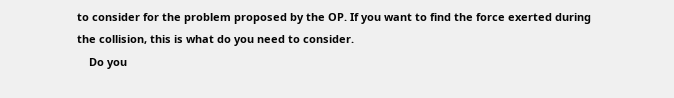to consider for the problem proposed by the OP. If you want to find the force exerted during the collision, this is what do you need to consider.
    Do you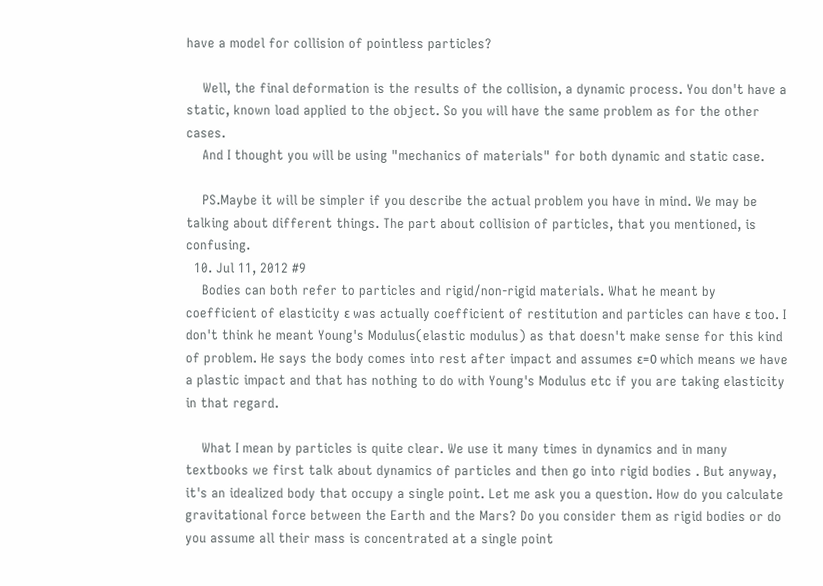have a model for collision of pointless particles?

    Well, the final deformation is the results of the collision, a dynamic process. You don't have a static, known load applied to the object. So you will have the same problem as for the other cases.
    And I thought you will be using "mechanics of materials" for both dynamic and static case.

    PS.Maybe it will be simpler if you describe the actual problem you have in mind. We may be talking about different things. The part about collision of particles, that you mentioned, is confusing.
  10. Jul 11, 2012 #9
    Bodies can both refer to particles and rigid/non-rigid materials. What he meant by coefficient of elasticity ε was actually coefficient of restitution and particles can have ε too. I don't think he meant Young's Modulus(elastic modulus) as that doesn't make sense for this kind of problem. He says the body comes into rest after impact and assumes ε=0 which means we have a plastic impact and that has nothing to do with Young's Modulus etc if you are taking elasticity in that regard.

    What I mean by particles is quite clear. We use it many times in dynamics and in many textbooks we first talk about dynamics of particles and then go into rigid bodies . But anyway, it's an idealized body that occupy a single point. Let me ask you a question. How do you calculate gravitational force between the Earth and the Mars? Do you consider them as rigid bodies or do you assume all their mass is concentrated at a single point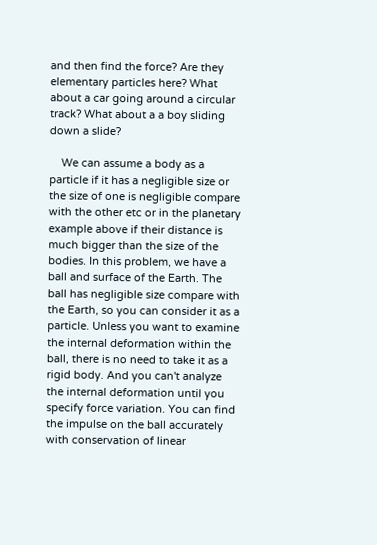and then find the force? Are they elementary particles here? What about a car going around a circular track? What about a a boy sliding down a slide?

    We can assume a body as a particle if it has a negligible size or the size of one is negligible compare with the other etc or in the planetary example above if their distance is much bigger than the size of the bodies. In this problem, we have a ball and surface of the Earth. The ball has negligible size compare with the Earth, so you can consider it as a particle. Unless you want to examine the internal deformation within the ball, there is no need to take it as a rigid body. And you can't analyze the internal deformation until you specify force variation. You can find the impulse on the ball accurately with conservation of linear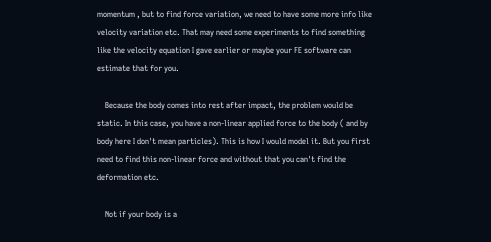momentum , but to find force variation, we need to have some more info like velocity variation etc. That may need some experiments to find something like the velocity equation I gave earlier or maybe your FE software can estimate that for you.

    Because the body comes into rest after impact, the problem would be static. In this case, you have a non-linear applied force to the body ( and by body here I don't mean particles). This is how I would model it. But you first need to find this non-linear force and without that you can't find the deformation etc.

    Not if your body is a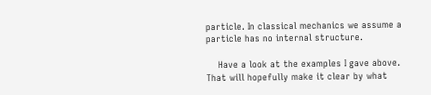particle. In classical mechanics we assume a particle has no internal structure.

    Have a look at the examples I gave above. That will hopefully make it clear by what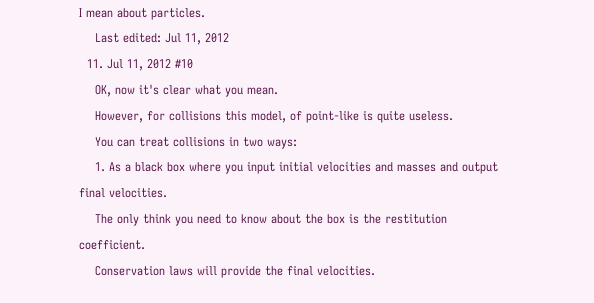I mean about particles.
    Last edited: Jul 11, 2012
  11. Jul 11, 2012 #10
    OK, now it's clear what you mean.
    However, for collisions this model, of point-like is quite useless.
    You can treat collisions in two ways:
    1. As a black box where you input initial velocities and masses and output final velocities.
    The only think you need to know about the box is the restitution coefficient.
    Conservation laws will provide the final velocities.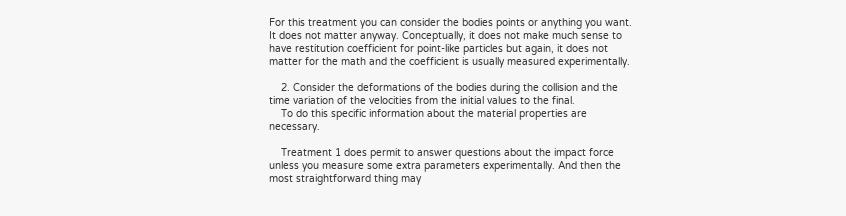For this treatment you can consider the bodies points or anything you want. It does not matter anyway. Conceptually, it does not make much sense to have restitution coefficient for point-like particles but again, it does not matter for the math and the coefficient is usually measured experimentally.

    2. Consider the deformations of the bodies during the collision and the time variation of the velocities from the initial values to the final.
    To do this specific information about the material properties are necessary.

    Treatment 1 does permit to answer questions about the impact force unless you measure some extra parameters experimentally. And then the most straightforward thing may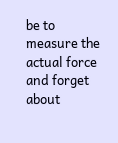be to measure the actual force and forget about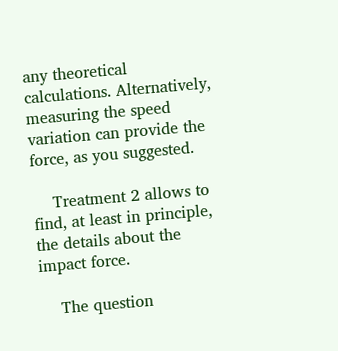any theoretical calculations. Alternatively, measuring the speed variation can provide the force, as you suggested.

    Treatment 2 allows to find, at least in principle, the details about the impact force.

    The question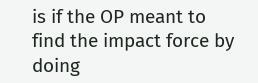is if the OP meant to find the impact force by doing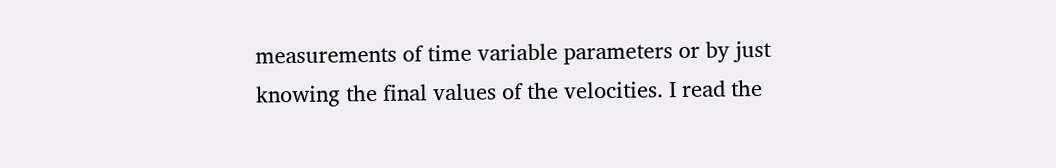measurements of time variable parameters or by just knowing the final values of the velocities. I read the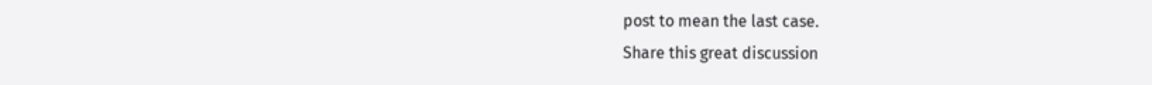post to mean the last case.
Share this great discussion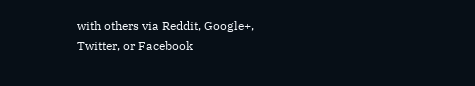with others via Reddit, Google+, Twitter, or Facebook